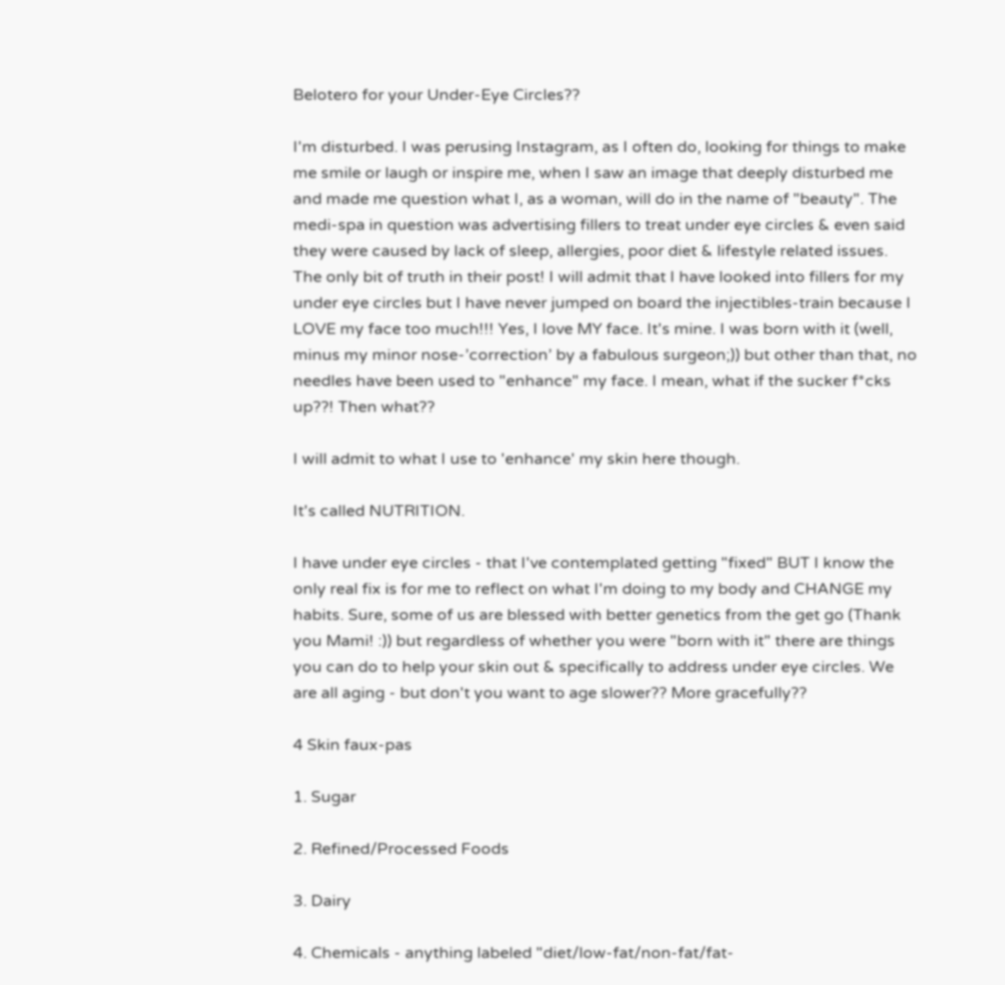Belotero for your Under-Eye Circles??

I'm disturbed. I was perusing Instagram, as I often do, looking for things to make me smile or laugh or inspire me, when I saw an image that deeply disturbed me and made me question what I, as a woman, will do in the name of "beauty". The medi-spa in question was advertising fillers to treat under eye circles & even said they were caused by lack of sleep, allergies, poor diet & lifestyle related issues. The only bit of truth in their post! I will admit that I have looked into fillers for my under eye circles but I have never jumped on board the injectibles-train because I LOVE my face too much!!! Yes, I love MY face. It's mine. I was born with it (well, minus my minor nose-’correction’ by a fabulous surgeon;)) but other than that, no needles have been used to "enhance" my face. I mean, what if the sucker f*cks up??! Then what??

I will admit to what I use to 'enhance' my skin here though.

It's called NUTRITION.

I have under eye circles - that I've contemplated getting "fixed" BUT I know the only real fix is for me to reflect on what I'm doing to my body and CHANGE my habits. Sure, some of us are blessed with better genetics from the get go (Thank you Mami! :)) but regardless of whether you were "born with it" there are things you can do to help your skin out & specifically to address under eye circles. We are all aging - but don't you want to age slower?? More gracefully??

4 Skin faux-pas

1. Sugar

2. Refined/Processed Foods

3. Dairy

4. Chemicals - anything labeled "diet/low-fat/non-fat/fat-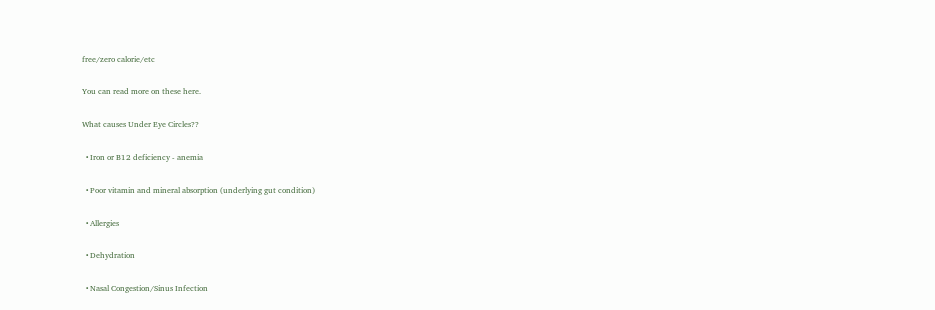free/zero calorie/etc

You can read more on these here.

What causes Under Eye Circles??

  • Iron or B12 deficiency - anemia

  • Poor vitamin and mineral absorption (underlying gut condition)

  • Allergies

  • Dehydration

  • Nasal Congestion/Sinus Infection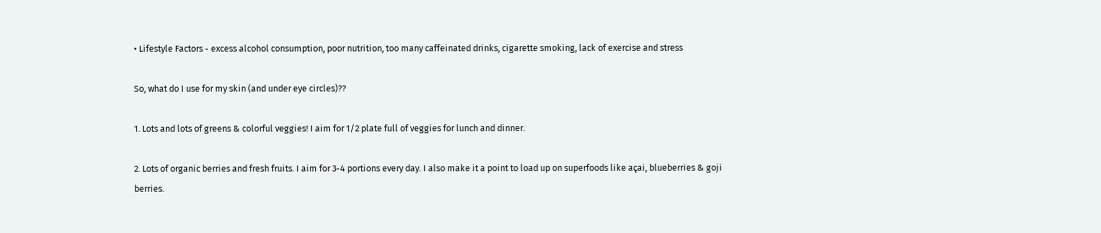• Lifestyle Factors - excess alcohol consumption, poor nutrition, too many caffeinated drinks, cigarette smoking, lack of exercise and stress

So, what do I use for my skin (and under eye circles)??

1. Lots and lots of greens & colorful veggies! I aim for 1/2 plate full of veggies for lunch and dinner.

2. Lots of organic berries and fresh fruits. I aim for 3-4 portions every day. I also make it a point to load up on superfoods like açai, blueberries & goji berries.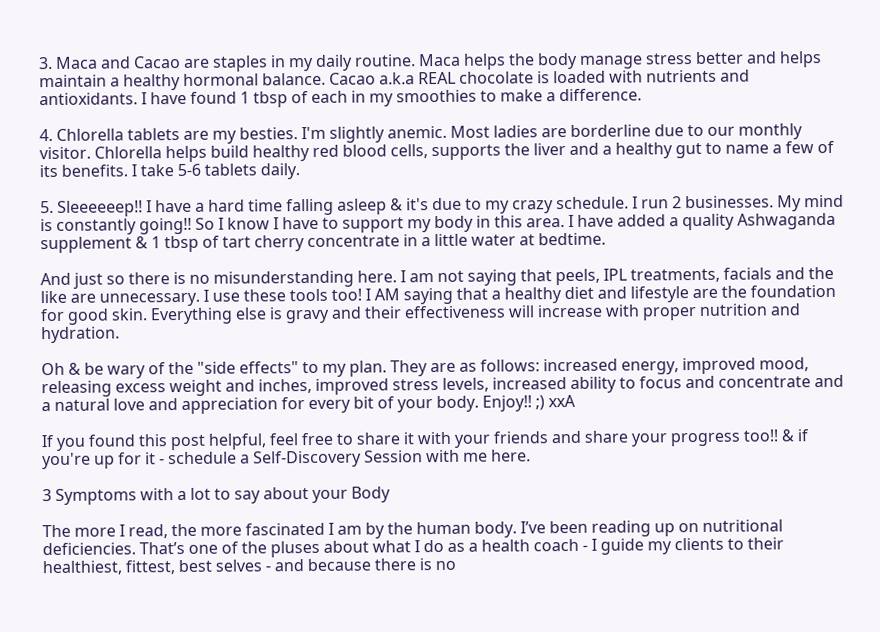3. Maca and Cacao are staples in my daily routine. Maca helps the body manage stress better and helps maintain a healthy hormonal balance. Cacao a.k.a REAL chocolate is loaded with nutrients and antioxidants. I have found 1 tbsp of each in my smoothies to make a difference.

4. Chlorella tablets are my besties. I'm slightly anemic. Most ladies are borderline due to our monthly visitor. Chlorella helps build healthy red blood cells, supports the liver and a healthy gut to name a few of its benefits. I take 5-6 tablets daily.

5. Sleeeeeep!! I have a hard time falling asleep & it's due to my crazy schedule. I run 2 businesses. My mind is constantly going!! So I know I have to support my body in this area. I have added a quality Ashwaganda supplement & 1 tbsp of tart cherry concentrate in a little water at bedtime.

And just so there is no misunderstanding here. I am not saying that peels, IPL treatments, facials and the like are unnecessary. I use these tools too! I AM saying that a healthy diet and lifestyle are the foundation for good skin. Everything else is gravy and their effectiveness will increase with proper nutrition and hydration.

Oh & be wary of the "side effects" to my plan. They are as follows: increased energy, improved mood, releasing excess weight and inches, improved stress levels, increased ability to focus and concentrate and a natural love and appreciation for every bit of your body. Enjoy!! ;) xxA

If you found this post helpful, feel free to share it with your friends and share your progress too!! & if you're up for it - schedule a Self-Discovery Session with me here.

3 Symptoms with a lot to say about your Body

The more I read, the more fascinated I am by the human body. I’ve been reading up on nutritional deficiencies. That’s one of the pluses about what I do as a health coach - I guide my clients to their healthiest, fittest, best selves - and because there is no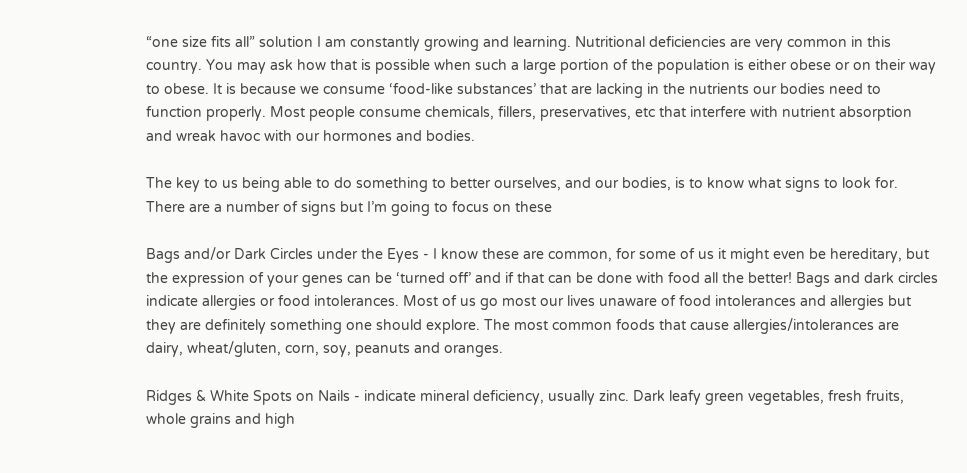“one size fits all” solution I am constantly growing and learning. Nutritional deficiencies are very common in this country. You may ask how that is possible when such a large portion of the population is either obese or on their way to obese. It is because we consume ‘food-like substances’ that are lacking in the nutrients our bodies need to function properly. Most people consume chemicals, fillers, preservatives, etc that interfere with nutrient absorption and wreak havoc with our hormones and bodies.

The key to us being able to do something to better ourselves, and our bodies, is to know what signs to look for. There are a number of signs but I’m going to focus on these

Bags and/or Dark Circles under the Eyes - I know these are common, for some of us it might even be hereditary, but the expression of your genes can be ‘turned off’ and if that can be done with food all the better! Bags and dark circles indicate allergies or food intolerances. Most of us go most our lives unaware of food intolerances and allergies but they are definitely something one should explore. The most common foods that cause allergies/intolerances are dairy, wheat/gluten, corn, soy, peanuts and oranges.

Ridges & White Spots on Nails - indicate mineral deficiency, usually zinc. Dark leafy green vegetables, fresh fruits, whole grains and high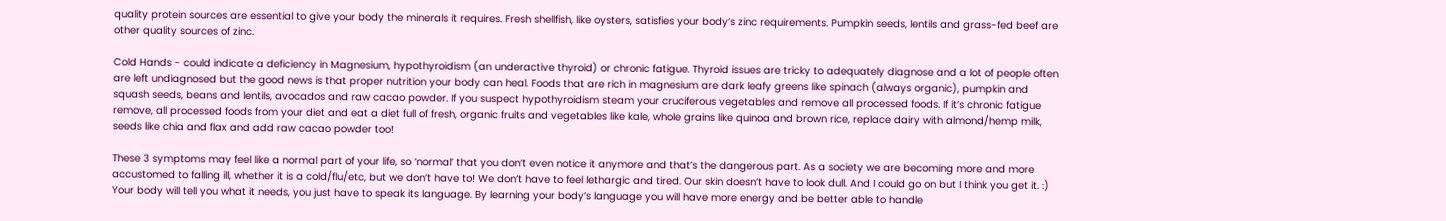quality protein sources are essential to give your body the minerals it requires. Fresh shellfish, like oysters, satisfies your body’s zinc requirements. Pumpkin seeds, lentils and grass-fed beef are other quality sources of zinc.

Cold Hands - could indicate a deficiency in Magnesium, hypothyroidism (an underactive thyroid) or chronic fatigue. Thyroid issues are tricky to adequately diagnose and a lot of people often are left undiagnosed but the good news is that proper nutrition your body can heal. Foods that are rich in magnesium are dark leafy greens like spinach (always organic), pumpkin and squash seeds, beans and lentils, avocados and raw cacao powder. If you suspect hypothyroidism steam your cruciferous vegetables and remove all processed foods. If it’s chronic fatigue remove, all processed foods from your diet and eat a diet full of fresh, organic fruits and vegetables like kale, whole grains like quinoa and brown rice, replace dairy with almond/hemp milk, seeds like chia and flax and add raw cacao powder too!

These 3 symptoms may feel like a normal part of your life, so ‘normal’ that you don’t even notice it anymore and that’s the dangerous part. As a society we are becoming more and more accustomed to falling ill, whether it is a cold/flu/etc, but we don’t have to! We don’t have to feel lethargic and tired. Our skin doesn’t have to look dull. And I could go on but I think you get it. :) Your body will tell you what it needs, you just have to speak its language. By learning your body’s language you will have more energy and be better able to handle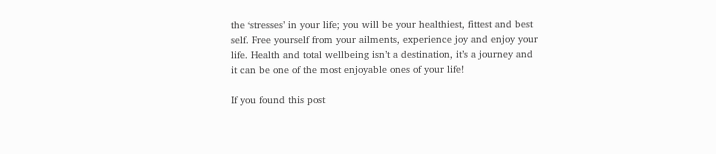the ‘stresses’ in your life; you will be your healthiest, fittest and best self. Free yourself from your ailments, experience joy and enjoy your life. Health and total wellbeing isn’t a destination, it’s a journey and it can be one of the most enjoyable ones of your life!

If you found this post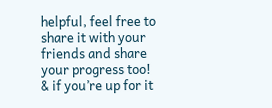helpful, feel free to share it with your friends and share your progress too! & if you’re up for it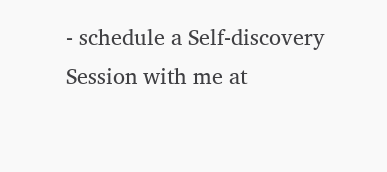- schedule a Self-discovery Session with me at